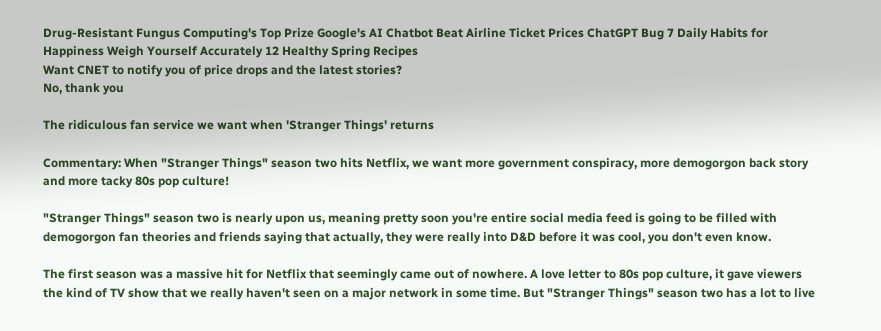Drug-Resistant Fungus Computing's Top Prize Google's AI Chatbot Beat Airline Ticket Prices ChatGPT Bug 7 Daily Habits for Happiness Weigh Yourself Accurately 12 Healthy Spring Recipes
Want CNET to notify you of price drops and the latest stories?
No, thank you

The ridiculous fan service we want when 'Stranger Things' returns

Commentary: When "Stranger Things" season two hits Netflix, we want more government conspiracy, more demogorgon back story and more tacky 80s pop culture!

"Stranger Things" season two is nearly upon us, meaning pretty soon you're entire social media feed is going to be filled with demogorgon fan theories and friends saying that actually, they were really into D&D before it was cool, you don't even know.

The first season was a massive hit for Netflix that seemingly came out of nowhere. A love letter to 80s pop culture, it gave viewers the kind of TV show that we really haven't seen on a major network in some time. But "Stranger Things" season two has a lot to live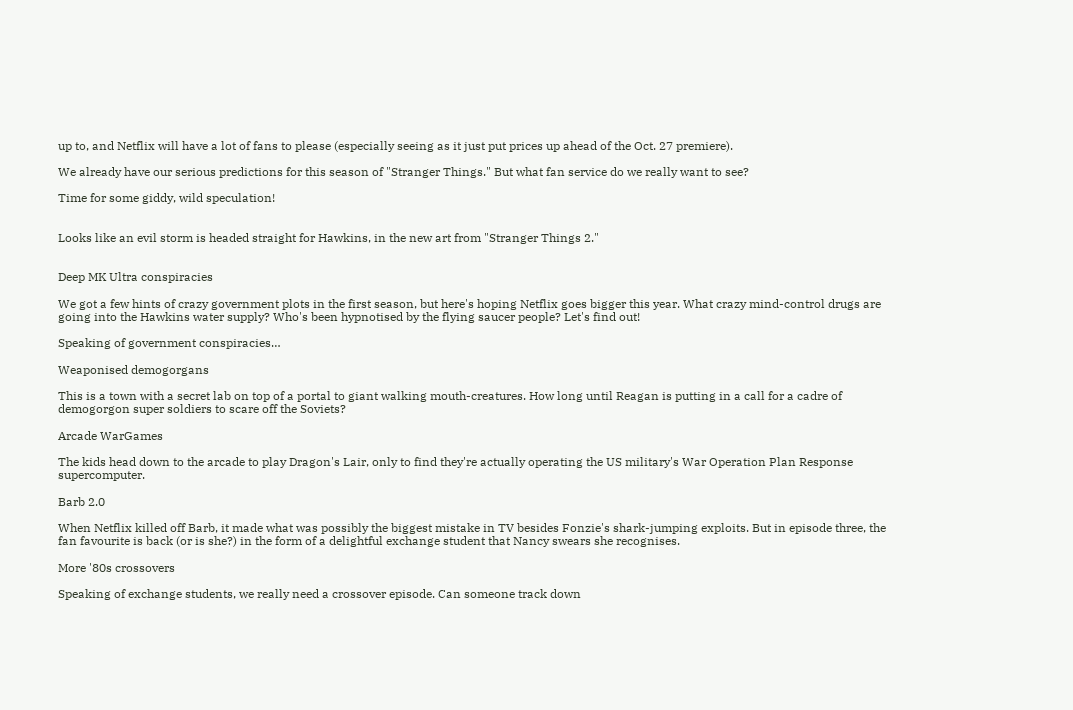up to, and Netflix will have a lot of fans to please (especially seeing as it just put prices up ahead of the Oct. 27 premiere).

We already have our serious predictions for this season of "Stranger Things." But what fan service do we really want to see?

Time for some giddy, wild speculation!


Looks like an evil storm is headed straight for Hawkins, in the new art from "Stranger Things 2."


Deep MK Ultra conspiracies

We got a few hints of crazy government plots in the first season, but here's hoping Netflix goes bigger this year. What crazy mind-control drugs are going into the Hawkins water supply? Who's been hypnotised by the flying saucer people? Let's find out!

Speaking of government conspiracies…

Weaponised demogorgans

This is a town with a secret lab on top of a portal to giant walking mouth-creatures. How long until Reagan is putting in a call for a cadre of demogorgon super soldiers to scare off the Soviets?

Arcade WarGames

The kids head down to the arcade to play Dragon's Lair, only to find they're actually operating the US military's War Operation Plan Response supercomputer.

Barb 2.0

When Netflix killed off Barb, it made what was possibly the biggest mistake in TV besides Fonzie's shark-jumping exploits. But in episode three, the fan favourite is back (or is she?) in the form of a delightful exchange student that Nancy swears she recognises.

More '80s crossovers

Speaking of exchange students, we really need a crossover episode. Can someone track down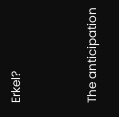Erkel?


The anticipation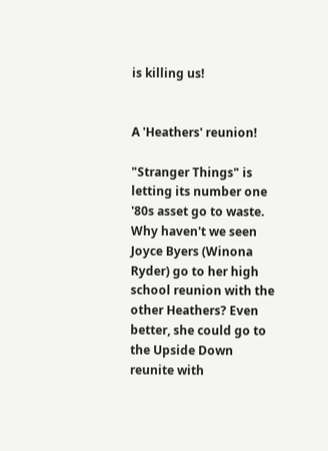is killing us!


A 'Heathers' reunion!

"Stranger Things" is letting its number one '80s asset go to waste. Why haven't we seen Joyce Byers (Winona Ryder) go to her high school reunion with the other Heathers? Even better, she could go to the Upside Down reunite with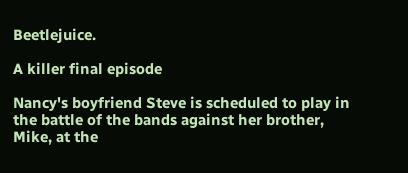Beetlejuice.

A killer final episode

Nancy's boyfriend Steve is scheduled to play in the battle of the bands against her brother, Mike, at the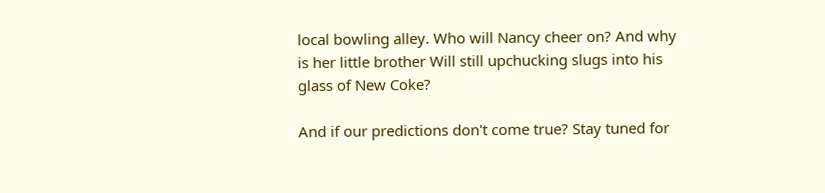local bowling alley. Who will Nancy cheer on? And why is her little brother Will still upchucking slugs into his glass of New Coke?

And if our predictions don't come true? Stay tuned for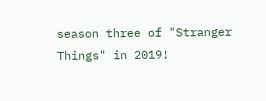season three of "Stranger Things" in 2019!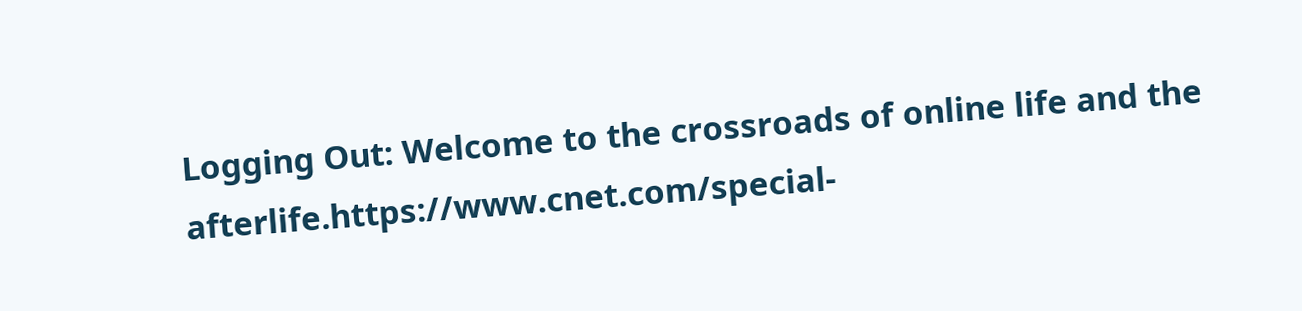Logging Out: Welcome to the crossroads of online life and the afterlife.https://www.cnet.com/special-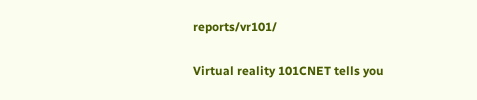reports/vr101/

Virtual reality 101CNET tells you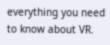everything you need to know about VR.